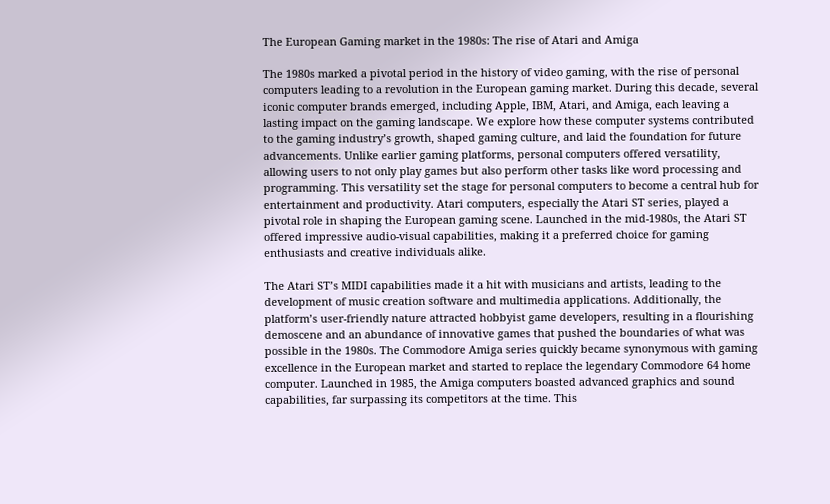The European Gaming market in the 1980s: The rise of Atari and Amiga

The 1980s marked a pivotal period in the history of video gaming, with the rise of personal computers leading to a revolution in the European gaming market. During this decade, several iconic computer brands emerged, including Apple, IBM, Atari, and Amiga, each leaving a lasting impact on the gaming landscape. We explore how these computer systems contributed to the gaming industry’s growth, shaped gaming culture, and laid the foundation for future advancements. Unlike earlier gaming platforms, personal computers offered versatility, allowing users to not only play games but also perform other tasks like word processing and programming. This versatility set the stage for personal computers to become a central hub for entertainment and productivity. Atari computers, especially the Atari ST series, played a pivotal role in shaping the European gaming scene. Launched in the mid-1980s, the Atari ST offered impressive audio-visual capabilities, making it a preferred choice for gaming enthusiasts and creative individuals alike.

The Atari ST’s MIDI capabilities made it a hit with musicians and artists, leading to the development of music creation software and multimedia applications. Additionally, the platform’s user-friendly nature attracted hobbyist game developers, resulting in a flourishing demoscene and an abundance of innovative games that pushed the boundaries of what was possible in the 1980s. The Commodore Amiga series quickly became synonymous with gaming excellence in the European market and started to replace the legendary Commodore 64 home computer. Launched in 1985, the Amiga computers boasted advanced graphics and sound capabilities, far surpassing its competitors at the time. This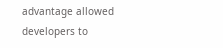advantage allowed developers to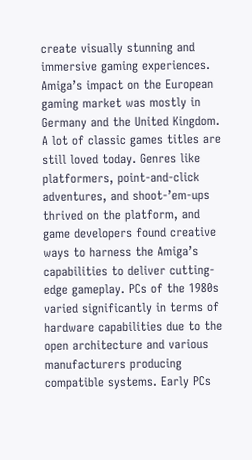create visually stunning and immersive gaming experiences. Amiga’s impact on the European gaming market was mostly in Germany and the United Kingdom. A lot of classic games titles are still loved today. Genres like platformers, point-and-click adventures, and shoot-’em-ups thrived on the platform, and game developers found creative ways to harness the Amiga’s capabilities to deliver cutting-edge gameplay. PCs of the 1980s varied significantly in terms of hardware capabilities due to the open architecture and various manufacturers producing compatible systems. Early PCs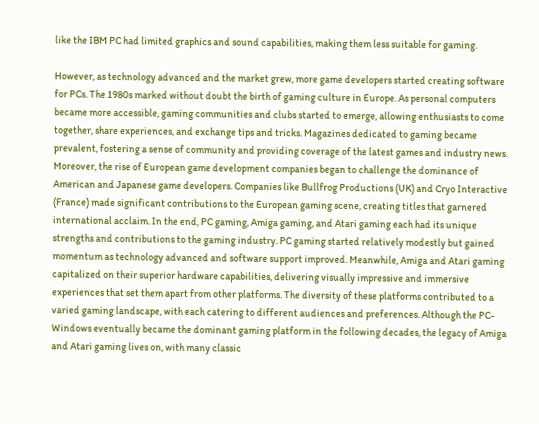like the IBM PC had limited graphics and sound capabilities, making them less suitable for gaming.

However, as technology advanced and the market grew, more game developers started creating software for PCs. The 1980s marked without doubt the birth of gaming culture in Europe. As personal computers became more accessible, gaming communities and clubs started to emerge, allowing enthusiasts to come together, share experiences, and exchange tips and tricks. Magazines dedicated to gaming became prevalent, fostering a sense of community and providing coverage of the latest games and industry news. Moreover, the rise of European game development companies began to challenge the dominance of American and Japanese game developers. Companies like Bullfrog Productions (UK) and Cryo Interactive (France) made significant contributions to the European gaming scene, creating titles that garnered international acclaim. In the end, PC gaming, Amiga gaming, and Atari gaming each had its unique strengths and contributions to the gaming industry. PC gaming started relatively modestly but gained momentum as technology advanced and software support improved. Meanwhile, Amiga and Atari gaming capitalized on their superior hardware capabilities, delivering visually impressive and immersive experiences that set them apart from other platforms. The diversity of these platforms contributed to a varied gaming landscape, with each catering to different audiences and preferences. Although the PC-Windows eventually became the dominant gaming platform in the following decades, the legacy of Amiga and Atari gaming lives on, with many classic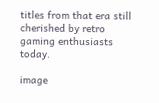titles from that era still cherished by retro gaming enthusiasts today.

image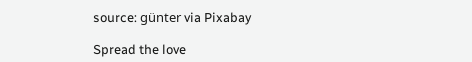source: günter via Pixabay

Spread the love